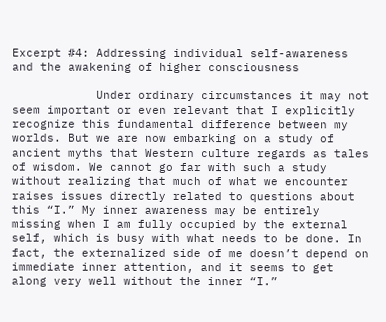Excerpt #4: Addressing individual self-awareness and the awakening of higher consciousness

            Under ordinary circumstances it may not seem important or even relevant that I explicitly recognize this fundamental difference between my worlds. But we are now embarking on a study of ancient myths that Western culture regards as tales of wisdom. We cannot go far with such a study without realizing that much of what we encounter raises issues directly related to questions about this “I.” My inner awareness may be entirely missing when I am fully occupied by the external self, which is busy with what needs to be done. In fact, the externalized side of me doesn’t depend on immediate inner attention, and it seems to get along very well without the inner “I.”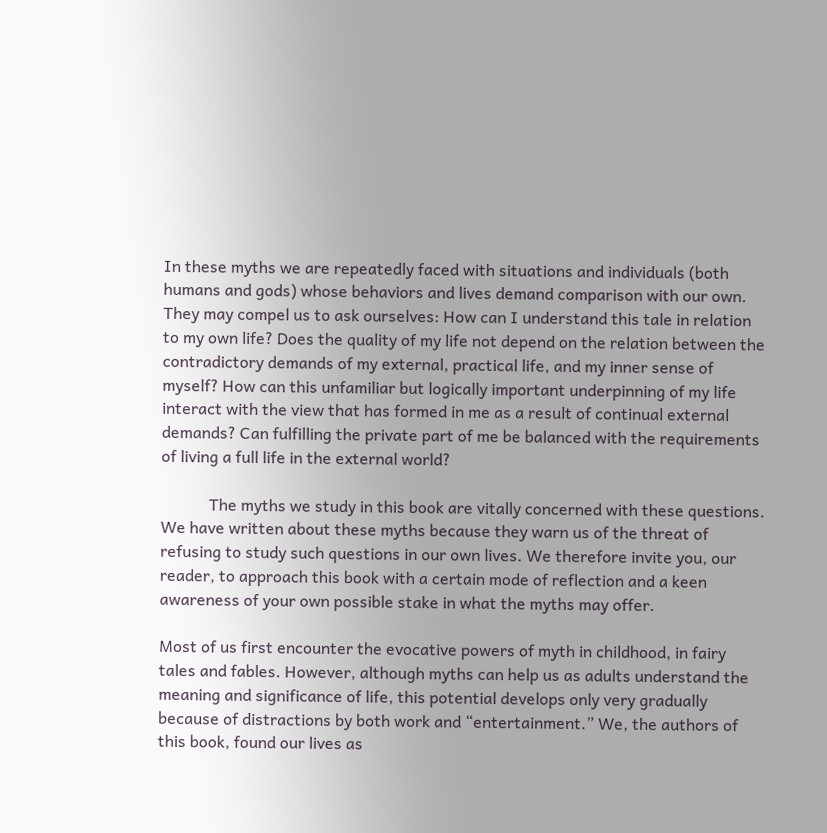In these myths we are repeatedly faced with situations and individuals (both humans and gods) whose behaviors and lives demand comparison with our own. They may compel us to ask ourselves: How can I understand this tale in relation to my own life? Does the quality of my life not depend on the relation between the contradictory demands of my external, practical life, and my inner sense of myself? How can this unfamiliar but logically important underpinning of my life interact with the view that has formed in me as a result of continual external demands? Can fulfilling the private part of me be balanced with the requirements of living a full life in the external world?

            The myths we study in this book are vitally concerned with these questions. We have written about these myths because they warn us of the threat of refusing to study such questions in our own lives. We therefore invite you, our reader, to approach this book with a certain mode of reflection and a keen awareness of your own possible stake in what the myths may offer.

Most of us first encounter the evocative powers of myth in childhood, in fairy tales and fables. However, although myths can help us as adults understand the meaning and significance of life, this potential develops only very gradually because of distractions by both work and “entertainment.” We, the authors of this book, found our lives as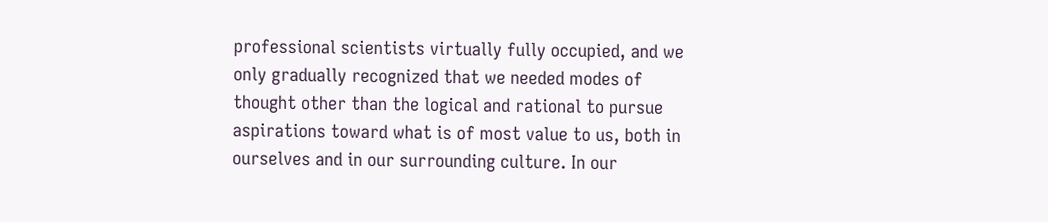professional scientists virtually fully occupied, and we only gradually recognized that we needed modes of thought other than the logical and rational to pursue aspirations toward what is of most value to us, both in ourselves and in our surrounding culture. In our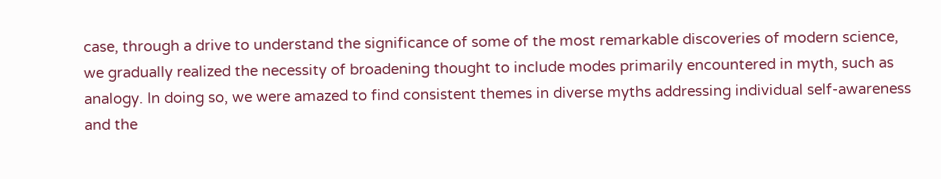case, through a drive to understand the significance of some of the most remarkable discoveries of modern science, we gradually realized the necessity of broadening thought to include modes primarily encountered in myth, such as analogy. In doing so, we were amazed to find consistent themes in diverse myths addressing individual self-awareness and the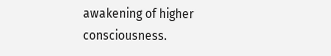awakening of higher consciousness.